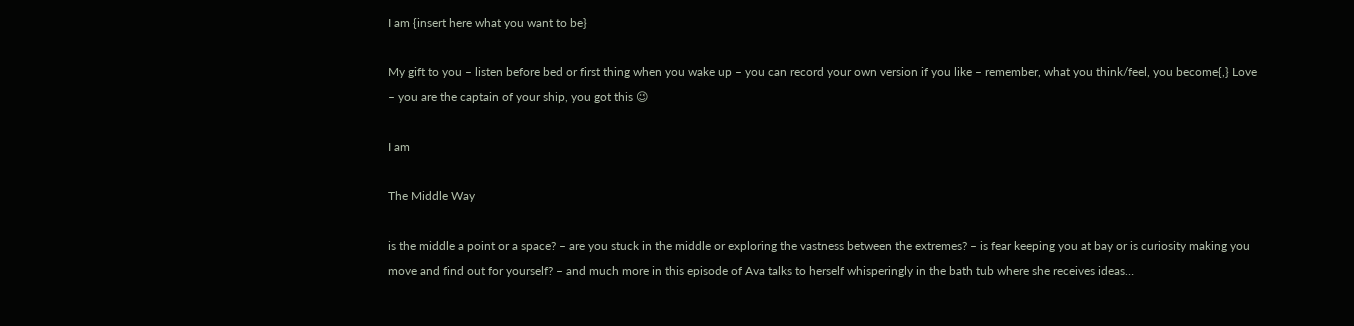I am {insert here what you want to be}

My gift to you – listen before bed or first thing when you wake up – you can record your own version if you like – remember, what you think/feel, you become{,} Love – you are the captain of your ship, you got this 😉

I am

The Middle Way

is the middle a point or a space? – are you stuck in the middle or exploring the vastness between the extremes? – is fear keeping you at bay or is curiosity making you move and find out for yourself? – and much more in this episode of Ava talks to herself whisperingly in the bath tub where she receives ideas…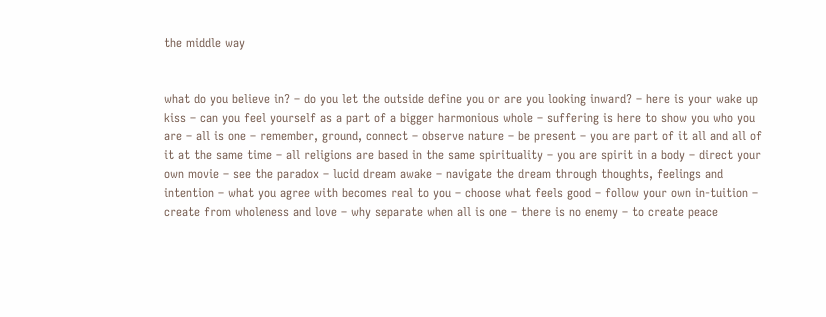the middle way


what do you believe in? – do you let the outside define you or are you looking inward? – here is your wake up kiss – can you feel yourself as a part of a bigger harmonious whole – suffering is here to show you who you are – all is one – remember, ground, connect – observe nature – be present – you are part of it all and all of it at the same time – all religions are based in the same spirituality – you are spirit in a body – direct your own movie – see the paradox – lucid dream awake – navigate the dream through thoughts, feelings and intention – what you agree with becomes real to you – choose what feels good – follow your own in-tuition – create from wholeness and love – why separate when all is one – there is no enemy – to create peace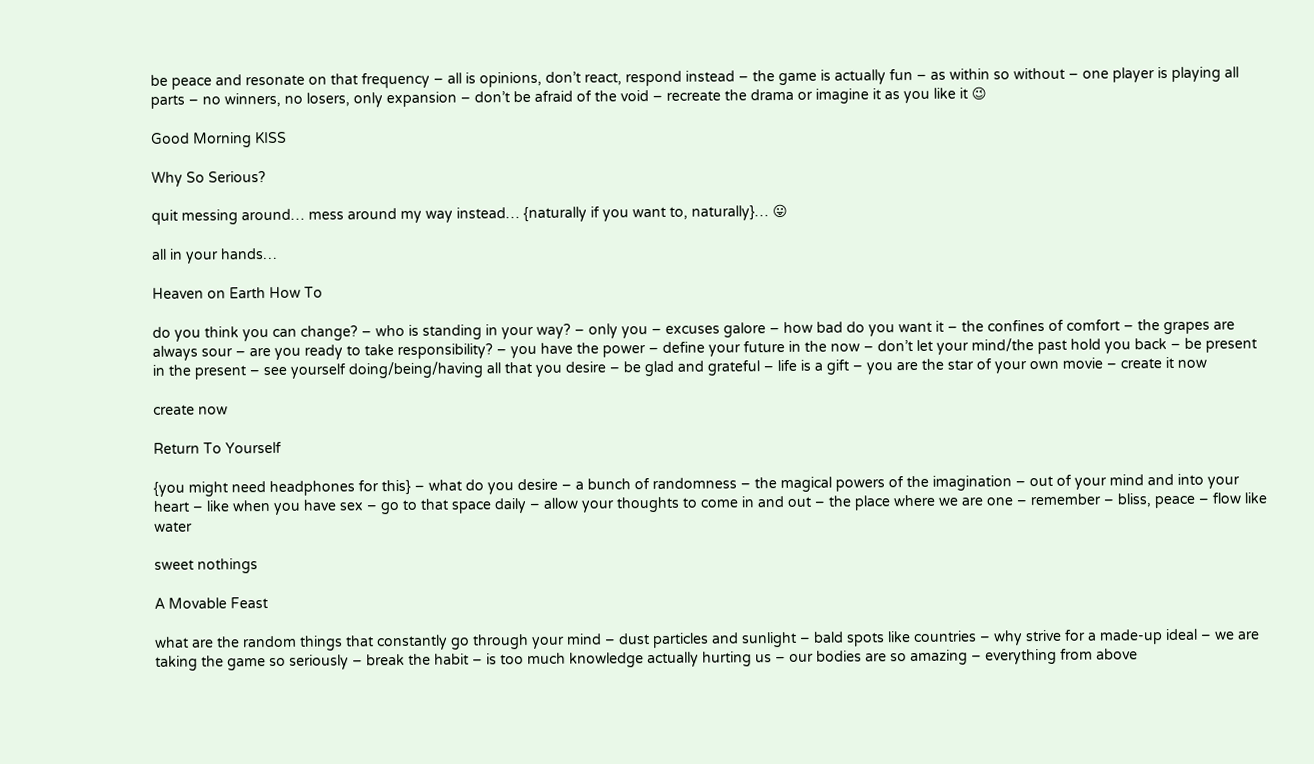be peace and resonate on that frequency – all is opinions, don’t react, respond instead – the game is actually fun – as within so without – one player is playing all parts – no winners, no losers, only expansion – don’t be afraid of the void – recreate the drama or imagine it as you like it 😉

Good Morning KISS

Why So Serious?

quit messing around… mess around my way instead… {naturally if you want to, naturally}… 😛

all in your hands…

Heaven on Earth How To

do you think you can change? – who is standing in your way? – only you – excuses galore – how bad do you want it – the confines of comfort – the grapes are always sour – are you ready to take responsibility? – you have the power – define your future in the now – don’t let your mind/the past hold you back – be present in the present – see yourself doing/being/having all that you desire – be glad and grateful – life is a gift – you are the star of your own movie – create it now

create now

Return To Yourself

{you might need headphones for this} – what do you desire – a bunch of randomness – the magical powers of the imagination – out of your mind and into your heart – like when you have sex – go to that space daily – allow your thoughts to come in and out – the place where we are one – remember – bliss, peace – flow like water

sweet nothings

A Movable Feast

what are the random things that constantly go through your mind – dust particles and sunlight – bald spots like countries – why strive for a made-up ideal – we are taking the game so seriously – break the habit – is too much knowledge actually hurting us – our bodies are so amazing – everything from above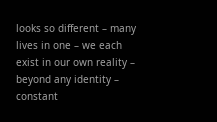looks so different – many lives in one – we each exist in our own reality – beyond any identity – constant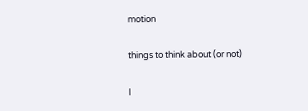motion

things to think about (or not)

I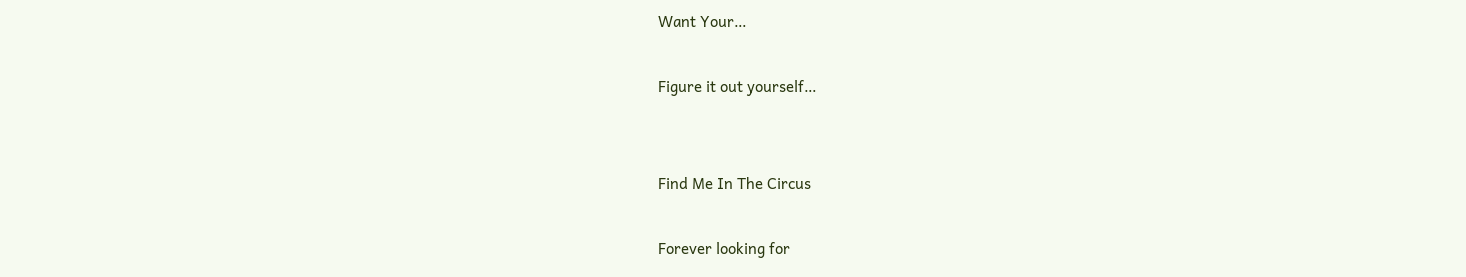Want Your…

Figure it out yourself…


Find Me In The Circus

Forever looking for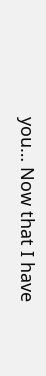you… Now that I have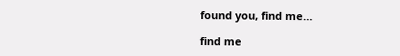found you, find me…

find me